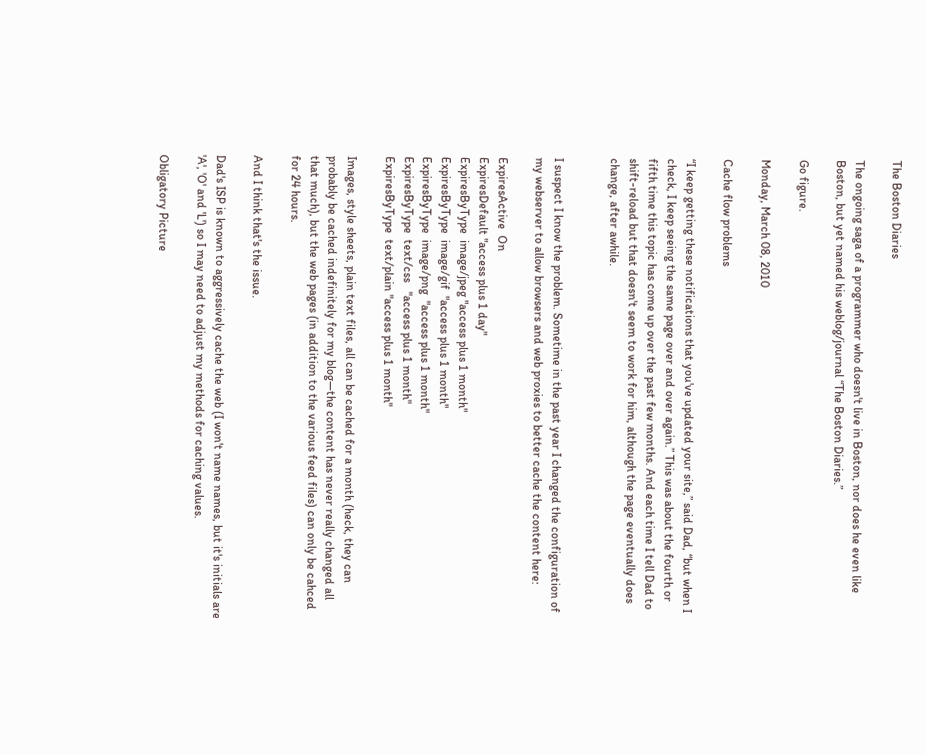The Boston Diaries

The ongoing saga of a programmer who doesn't live in Boston, nor does he even like Boston, but yet named his weblog/journal “The Boston Diaries.”

Go figure.

Monday, March 08, 2010

Cache flow problems

“I keep getting these notifications that you've updated your site,” said Dad, “but when I check, I keep seeing the same page over and over again.” This was about the fourth or fifth time this topic has come up over the past few months. And each time I tell Dad to shift-reload but that doesn't seem to work for him, although the page eventually does change, after awhile.


I suspect I know the problem. Sometime in the past year I changed the configuration of my webserver to allow browsers and web proxies to better cache the content here:

ExpiresActive  On
ExpiresDefault "access plus 1 day"
ExpiresByType  image/jpeg "access plus 1 month"
ExpiresByType  image/gif  "access plus 1 month"
ExpiresByType  image/png  "access plus 1 month"
ExpiresByType  text/css   "access plus 1 month"
ExpiresByType  text/plain "access plus 1 month"

Images, style sheets, plain text files, all can be cached for a month (heck, they can probably be cached indefinitely for my blog—the content has never really changed all that much), but the web pages (in addition to the various feed files) can only be cahced for 24 hours.

And I think that's the issue.

Dad's ISP is known to aggressively cache the web (I won't name names, but it's initials are 'A', 'O' and 'L') so I may need to adjust my methods for caching values.

Obligatory Picture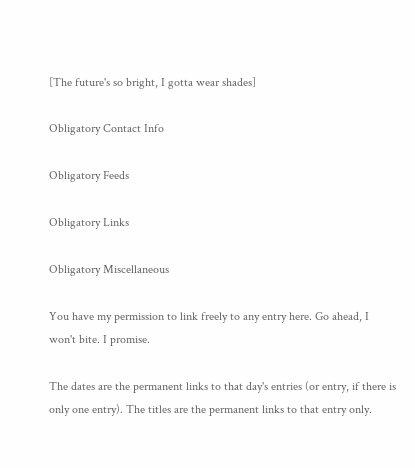[The future's so bright, I gotta wear shades]

Obligatory Contact Info

Obligatory Feeds

Obligatory Links

Obligatory Miscellaneous

You have my permission to link freely to any entry here. Go ahead, I won't bite. I promise.

The dates are the permanent links to that day's entries (or entry, if there is only one entry). The titles are the permanent links to that entry only.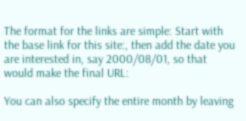The format for the links are simple: Start with the base link for this site:, then add the date you are interested in, say 2000/08/01, so that would make the final URL:

You can also specify the entire month by leaving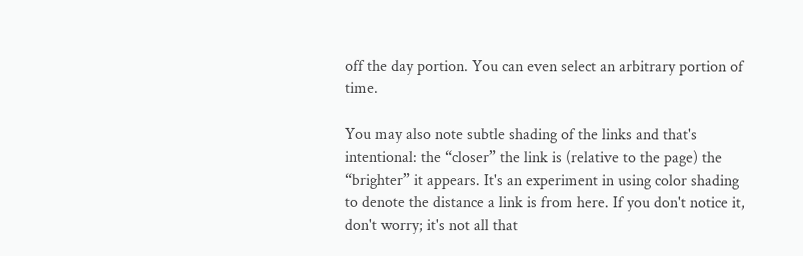off the day portion. You can even select an arbitrary portion of time.

You may also note subtle shading of the links and that's intentional: the “closer” the link is (relative to the page) the “brighter” it appears. It's an experiment in using color shading to denote the distance a link is from here. If you don't notice it, don't worry; it's not all that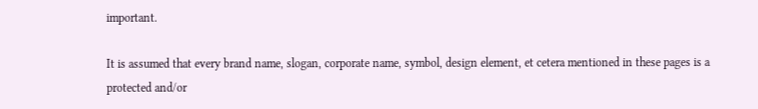important.

It is assumed that every brand name, slogan, corporate name, symbol, design element, et cetera mentioned in these pages is a protected and/or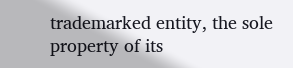trademarked entity, the sole property of its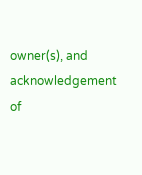owner(s), and acknowledgement of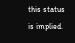this status is implied.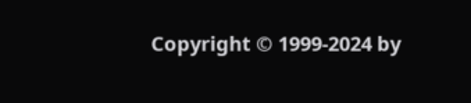Copyright © 1999-2024 by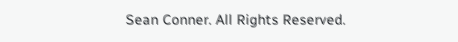Sean Conner. All Rights Reserved.